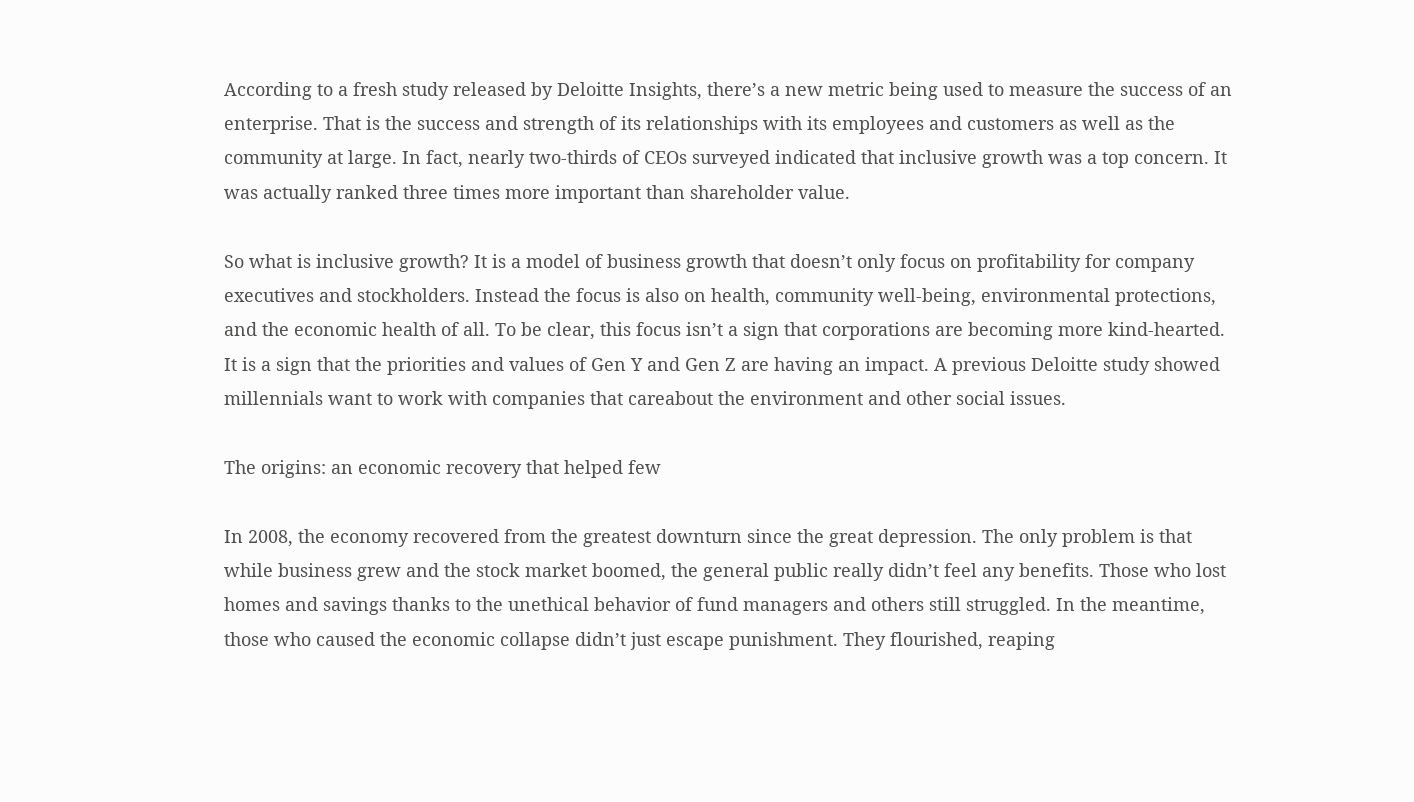According to a fresh study released by Deloitte Insights, there’s a new metric being used to measure the success of an enterprise. That is the success and strength of its relationships with its employees and customers as well as the community at large. In fact, nearly two-thirds of CEOs surveyed indicated that inclusive growth was a top concern. It was actually ranked three times more important than shareholder value.

So what is inclusive growth? It is a model of business growth that doesn’t only focus on profitability for company executives and stockholders. Instead the focus is also on health, community well-being, environmental protections, and the economic health of all. To be clear, this focus isn’t a sign that corporations are becoming more kind-hearted. It is a sign that the priorities and values of Gen Y and Gen Z are having an impact. A previous Deloitte study showed millennials want to work with companies that careabout the environment and other social issues.

The origins: an economic recovery that helped few

In 2008, the economy recovered from the greatest downturn since the great depression. The only problem is that while business grew and the stock market boomed, the general public really didn’t feel any benefits. Those who lost homes and savings thanks to the unethical behavior of fund managers and others still struggled. In the meantime, those who caused the economic collapse didn’t just escape punishment. They flourished, reaping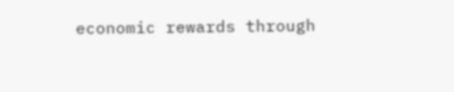economic rewards through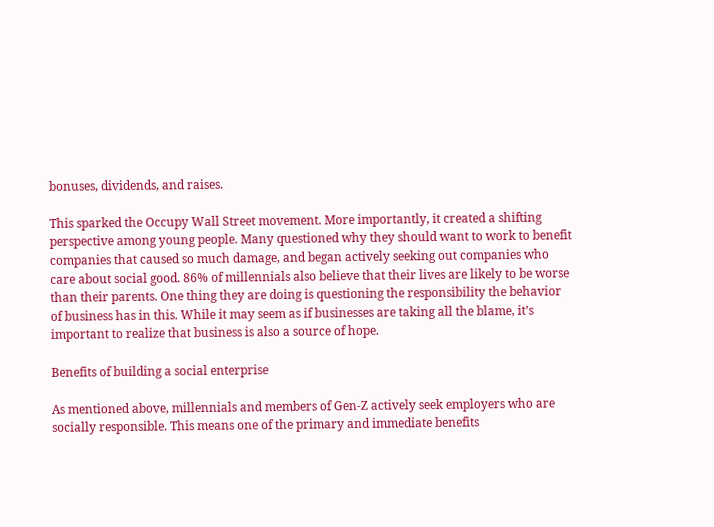bonuses, dividends, and raises.

This sparked the Occupy Wall Street movement. More importantly, it created a shifting perspective among young people. Many questioned why they should want to work to benefit companies that caused so much damage, and began actively seeking out companies who care about social good. 86% of millennials also believe that their lives are likely to be worse than their parents. One thing they are doing is questioning the responsibility the behavior of business has in this. While it may seem as if businesses are taking all the blame, it’s important to realize that business is also a source of hope.

Benefits of building a social enterprise

As mentioned above, millennials and members of Gen-Z actively seek employers who are socially responsible. This means one of the primary and immediate benefits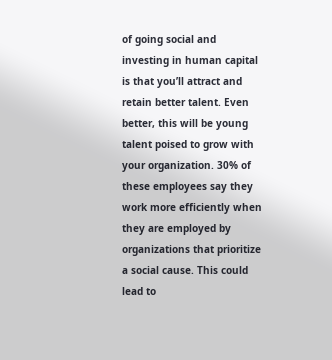of going social and investing in human capital is that you’ll attract and retain better talent. Even better, this will be young talent poised to grow with your organization. 30% of these employees say they work more efficiently when they are employed by organizations that prioritize a social cause. This could lead to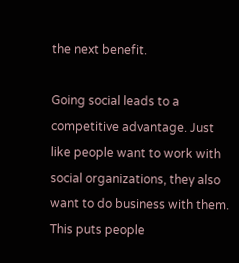the next benefit.

Going social leads to a competitive advantage. Just like people want to work with social organizations, they also want to do business with them. This puts people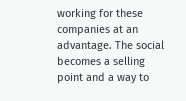working for these companies at an advantage. The social becomes a selling point and a way to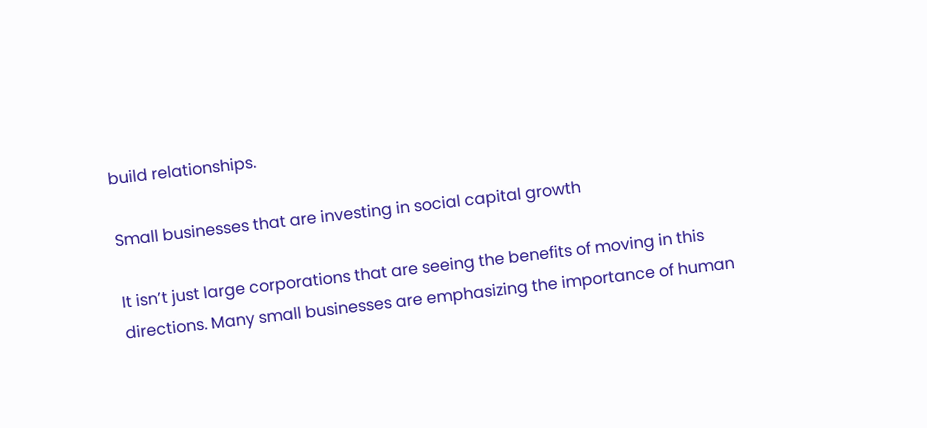build relationships.

Small businesses that are investing in social capital growth

It isn’t just large corporations that are seeing the benefits of moving in this directions. Many small businesses are emphasizing the importance of human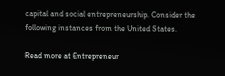capital and social entrepreneurship. Consider the following instances from the United States.

Read more at Entrepreneur